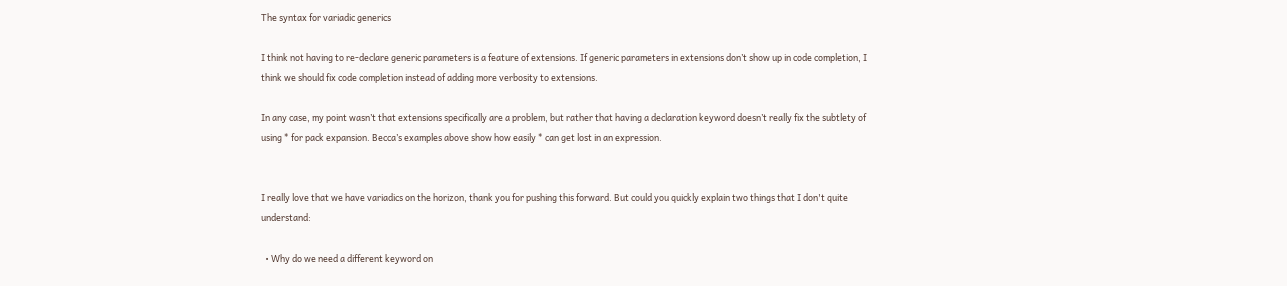The syntax for variadic generics

I think not having to re-declare generic parameters is a feature of extensions. If generic parameters in extensions don’t show up in code completion, I think we should fix code completion instead of adding more verbosity to extensions.

In any case, my point wasn’t that extensions specifically are a problem, but rather that having a declaration keyword doesn’t really fix the subtlety of using * for pack expansion. Becca’s examples above show how easily * can get lost in an expression.


I really love that we have variadics on the horizon, thank you for pushing this forward. But could you quickly explain two things that I don't quite understand:

  • Why do we need a different keyword on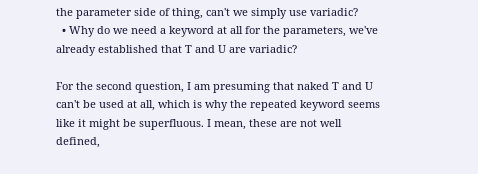the parameter side of thing, can't we simply use variadic?
  • Why do we need a keyword at all for the parameters, we've already established that T and U are variadic?

For the second question, I am presuming that naked T and U can't be used at all, which is why the repeated keyword seems like it might be superfluous. I mean, these are not well defined,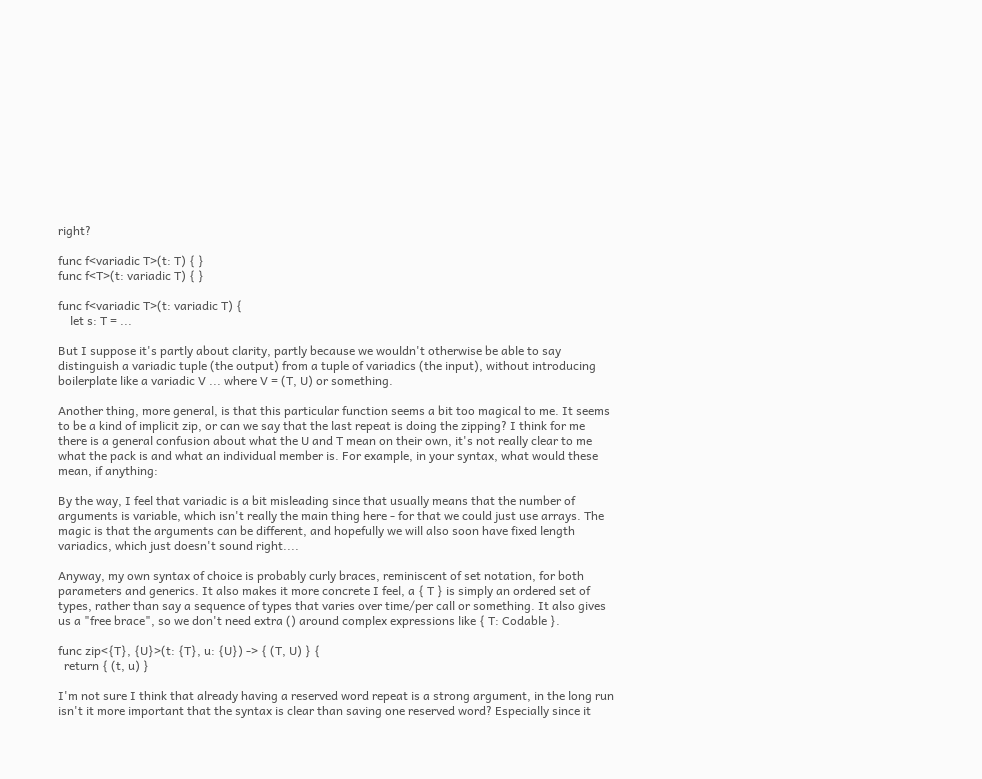right?

func f<variadic T>(t: T) { }
func f<T>(t: variadic T) { }

func f<variadic T>(t: variadic T) {
    let s: T = ...

But I suppose it's partly about clarity, partly because we wouldn't otherwise be able to say distinguish a variadic tuple (the output) from a tuple of variadics (the input), without introducing boilerplate like a variadic V ... where V = (T, U) or something.

Another thing, more general, is that this particular function seems a bit too magical to me. It seems to be a kind of implicit zip, or can we say that the last repeat is doing the zipping? I think for me there is a general confusion about what the U and T mean on their own, it's not really clear to me what the pack is and what an individual member is. For example, in your syntax, what would these mean, if anything:

By the way, I feel that variadic is a bit misleading since that usually means that the number of arguments is variable, which isn't really the main thing here - for that we could just use arrays. The magic is that the arguments can be different, and hopefully we will also soon have fixed length variadics, which just doesn't sound right....

Anyway, my own syntax of choice is probably curly braces, reminiscent of set notation, for both parameters and generics. It also makes it more concrete I feel, a { T } is simply an ordered set of types, rather than say a sequence of types that varies over time/per call or something. It also gives us a "free brace", so we don't need extra () around complex expressions like { T: Codable }.

func zip<{T}, {U}>(t: {T}, u: {U}) -> { (T, U) } {
  return { (t, u) }

I'm not sure I think that already having a reserved word repeat is a strong argument, in the long run isn't it more important that the syntax is clear than saving one reserved word? Especially since it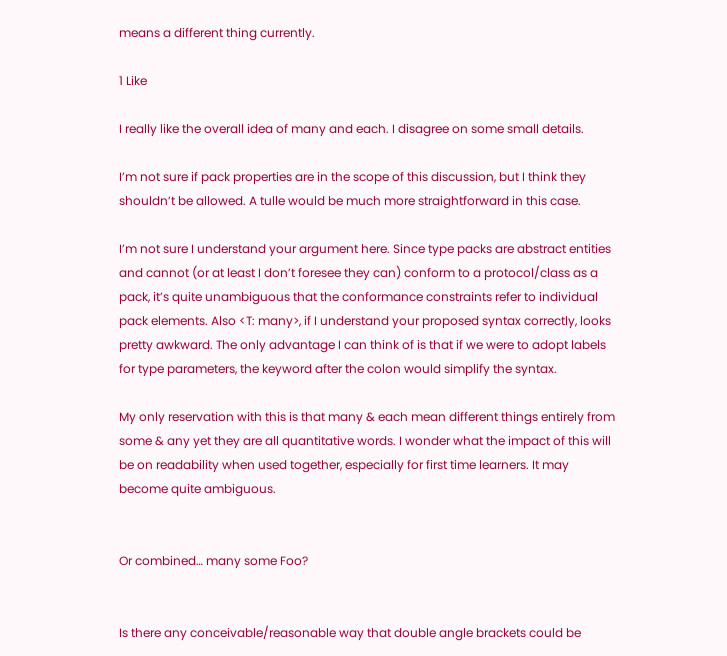means a different thing currently.

1 Like

I really like the overall idea of many and each. I disagree on some small details.

I’m not sure if pack properties are in the scope of this discussion, but I think they shouldn’t be allowed. A tulle would be much more straightforward in this case.

I’m not sure I understand your argument here. Since type packs are abstract entities and cannot (or at least I don’t foresee they can) conform to a protocol/class as a pack, it’s quite unambiguous that the conformance constraints refer to individual pack elements. Also <T: many>, if I understand your proposed syntax correctly, looks pretty awkward. The only advantage I can think of is that if we were to adopt labels for type parameters, the keyword after the colon would simplify the syntax.

My only reservation with this is that many & each mean different things entirely from some & any yet they are all quantitative words. I wonder what the impact of this will be on readability when used together, especially for first time learners. It may become quite ambiguous.


Or combined… many some Foo?


Is there any conceivable/reasonable way that double angle brackets could be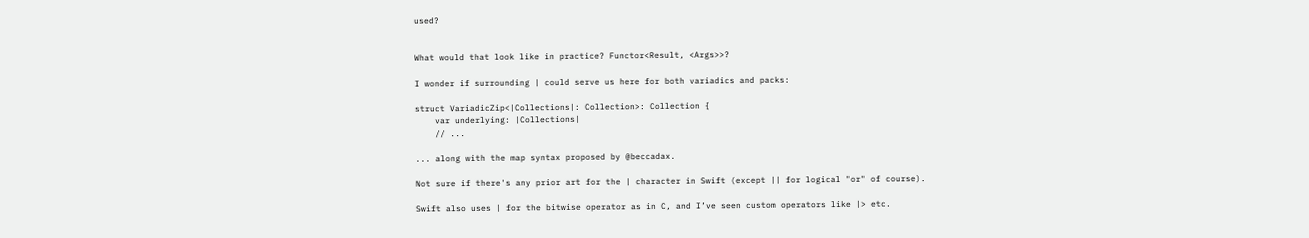used?


What would that look like in practice? Functor<Result, <Args>>?

I wonder if surrounding | could serve us here for both variadics and packs:

struct VariadicZip<|Collections|: Collection>: Collection {
    var underlying: |Collections|
    // ...

... along with the map syntax proposed by @beccadax.

Not sure if there's any prior art for the | character in Swift (except || for logical "or" of course).

Swift also uses | for the bitwise operator as in C, and I’ve seen custom operators like |> etc.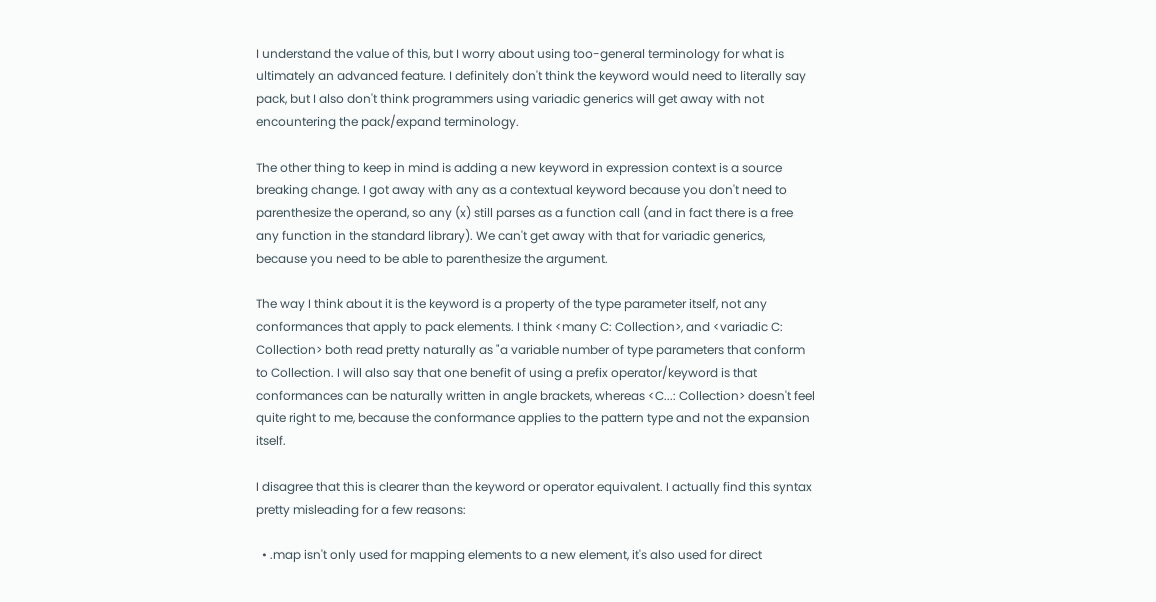I understand the value of this, but I worry about using too-general terminology for what is ultimately an advanced feature. I definitely don't think the keyword would need to literally say pack, but I also don't think programmers using variadic generics will get away with not encountering the pack/expand terminology.

The other thing to keep in mind is adding a new keyword in expression context is a source breaking change. I got away with any as a contextual keyword because you don't need to parenthesize the operand, so any (x) still parses as a function call (and in fact there is a free any function in the standard library). We can't get away with that for variadic generics, because you need to be able to parenthesize the argument.

The way I think about it is the keyword is a property of the type parameter itself, not any conformances that apply to pack elements. I think <many C: Collection>, and <variadic C: Collection> both read pretty naturally as "a variable number of type parameters that conform to Collection. I will also say that one benefit of using a prefix operator/keyword is that conformances can be naturally written in angle brackets, whereas <C...: Collection> doesn't feel quite right to me, because the conformance applies to the pattern type and not the expansion itself.

I disagree that this is clearer than the keyword or operator equivalent. I actually find this syntax pretty misleading for a few reasons:

  • .map isn't only used for mapping elements to a new element, it's also used for direct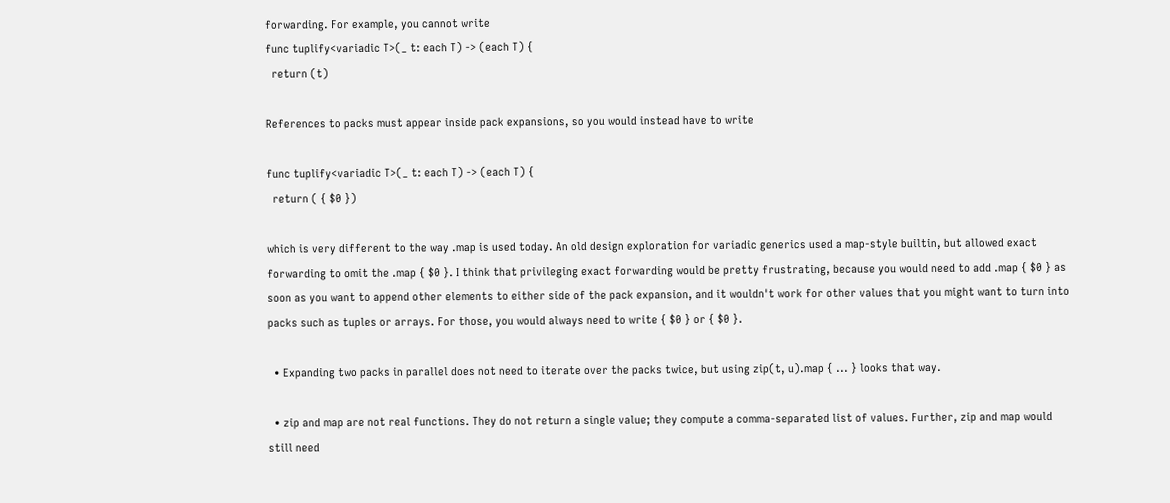forwarding. For example, you cannot write
func tuplify<variadic T>(_ t: each T) -> (each T) {
  return (t)

References to packs must appear inside pack expansions, so you would instead have to write

func tuplify<variadic T>(_ t: each T) -> (each T) {
  return ( { $0 })

which is very different to the way .map is used today. An old design exploration for variadic generics used a map-style builtin, but allowed exact forwarding to omit the .map { $0 }. I think that privileging exact forwarding would be pretty frustrating, because you would need to add .map { $0 } as soon as you want to append other elements to either side of the pack expansion, and it wouldn't work for other values that you might want to turn into packs such as tuples or arrays. For those, you would always need to write { $0 } or { $0 }.

  • Expanding two packs in parallel does not need to iterate over the packs twice, but using zip(t, u).map { ... } looks that way.

  • zip and map are not real functions. They do not return a single value; they compute a comma-separated list of values. Further, zip and map would still need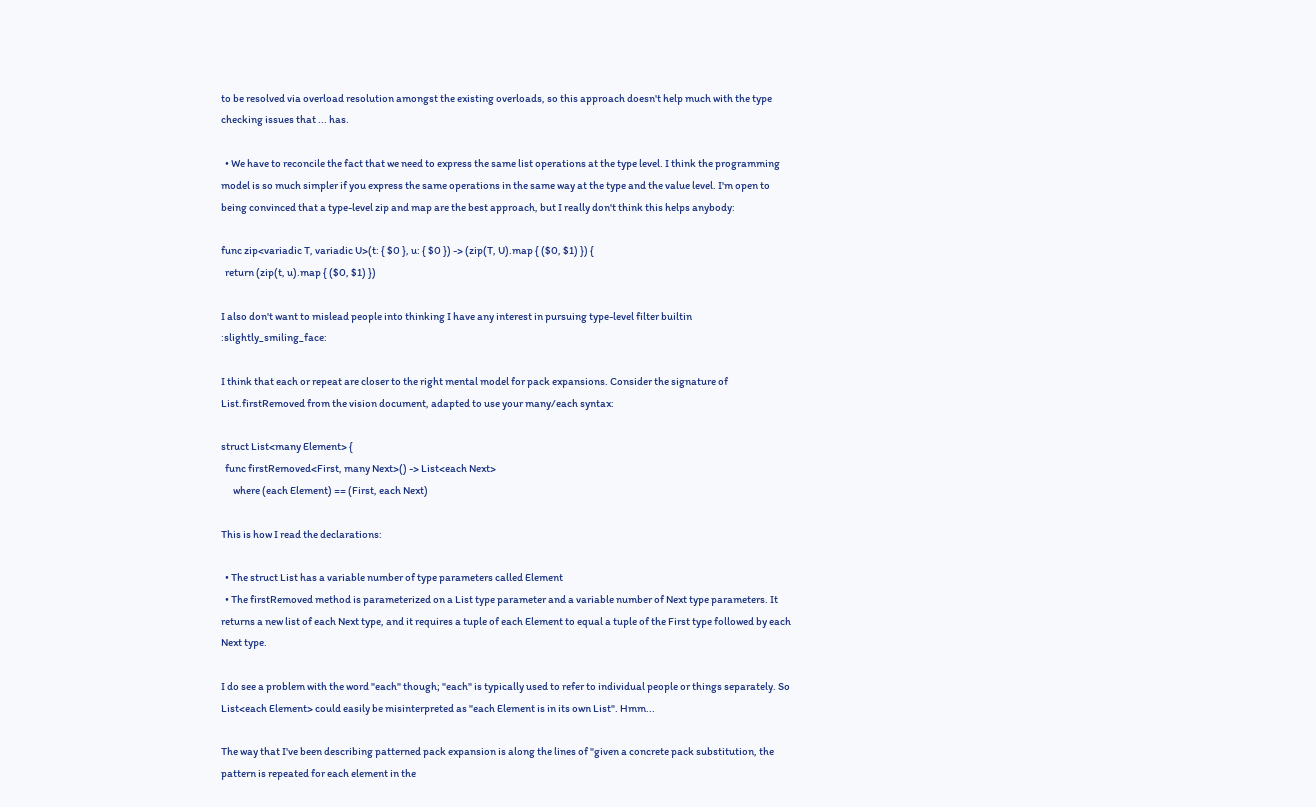to be resolved via overload resolution amongst the existing overloads, so this approach doesn't help much with the type checking issues that ... has.

  • We have to reconcile the fact that we need to express the same list operations at the type level. I think the programming model is so much simpler if you express the same operations in the same way at the type and the value level. I'm open to being convinced that a type-level zip and map are the best approach, but I really don't think this helps anybody:

func zip<variadic T, variadic U>(t: { $0 }, u: { $0 }) -> (zip(T, U).map { ($0, $1) }) {
  return (zip(t, u).map { ($0, $1) })

I also don't want to mislead people into thinking I have any interest in pursuing type-level filter builtin :slightly_smiling_face:

I think that each or repeat are closer to the right mental model for pack expansions. Consider the signature of List.firstRemoved from the vision document, adapted to use your many/each syntax:

struct List<many Element> {
  func firstRemoved<First, many Next>() -> List<each Next>
      where (each Element) == (First, each Next)

This is how I read the declarations:

  • The struct List has a variable number of type parameters called Element
  • The firstRemoved method is parameterized on a List type parameter and a variable number of Next type parameters. It returns a new list of each Next type, and it requires a tuple of each Element to equal a tuple of the First type followed by each Next type.

I do see a problem with the word "each" though; "each" is typically used to refer to individual people or things separately. So List<each Element> could easily be misinterpreted as "each Element is in its own List". Hmm...

The way that I've been describing patterned pack expansion is along the lines of "given a concrete pack substitution, the pattern is repeated for each element in the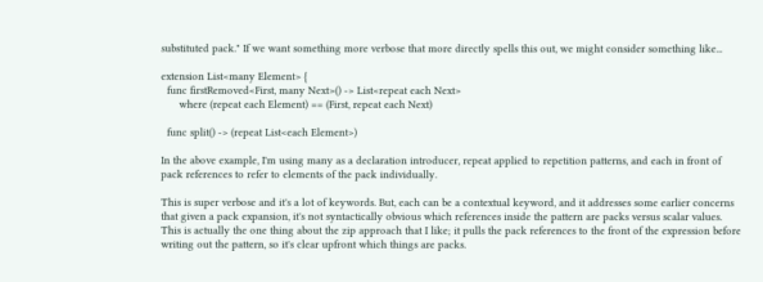substituted pack." If we want something more verbose that more directly spells this out, we might consider something like...

extension List<many Element> {
  func firstRemoved<First, many Next>() -> List<repeat each Next>
      where (repeat each Element) == (First, repeat each Next)

  func split() -> (repeat List<each Element>)

In the above example, I'm using many as a declaration introducer, repeat applied to repetition patterns, and each in front of pack references to refer to elements of the pack individually.

This is super verbose and it's a lot of keywords. But, each can be a contextual keyword, and it addresses some earlier concerns that given a pack expansion, it's not syntactically obvious which references inside the pattern are packs versus scalar values. This is actually the one thing about the zip approach that I like; it pulls the pack references to the front of the expression before writing out the pattern, so it's clear upfront which things are packs.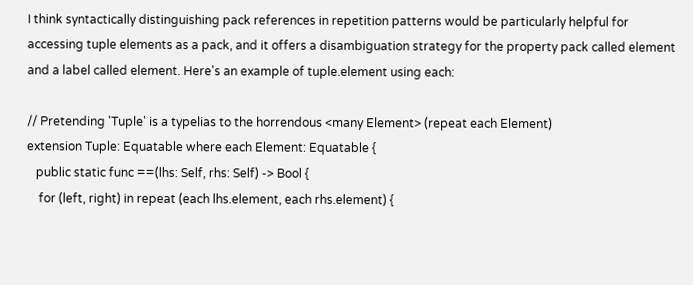I think syntactically distinguishing pack references in repetition patterns would be particularly helpful for accessing tuple elements as a pack, and it offers a disambiguation strategy for the property pack called element and a label called element. Here's an example of tuple.element using each:

// Pretending 'Tuple' is a typelias to the horrendous <many Element> (repeat each Element)
extension Tuple: Equatable where each Element: Equatable {
   public static func ==(lhs: Self, rhs: Self) -> Bool {
    for (left, right) in repeat (each lhs.element, each rhs.element) {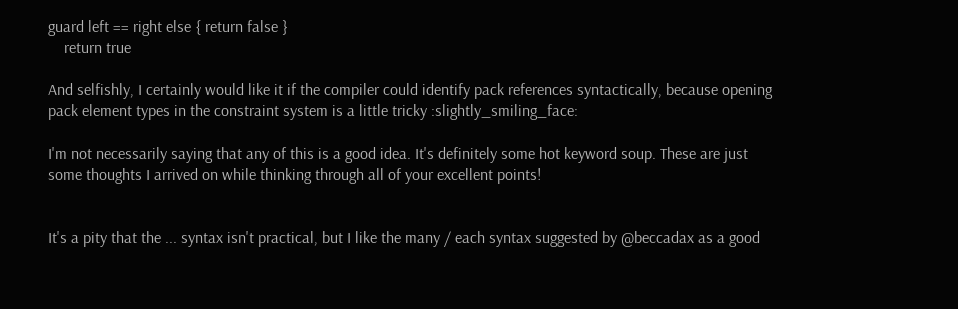guard left == right else { return false }
    return true

And selfishly, I certainly would like it if the compiler could identify pack references syntactically, because opening pack element types in the constraint system is a little tricky :slightly_smiling_face:

I'm not necessarily saying that any of this is a good idea. It's definitely some hot keyword soup. These are just some thoughts I arrived on while thinking through all of your excellent points!


It's a pity that the ... syntax isn't practical, but I like the many / each syntax suggested by @beccadax as a good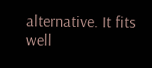alternative. It fits well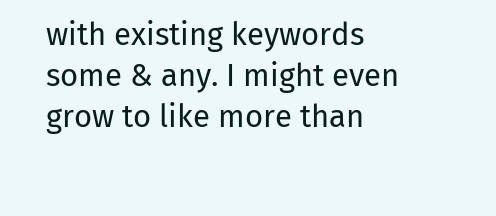with existing keywords some & any. I might even grow to like more than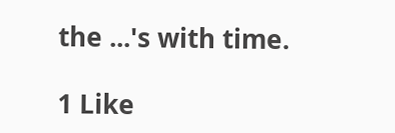the ...'s with time.

1 Like